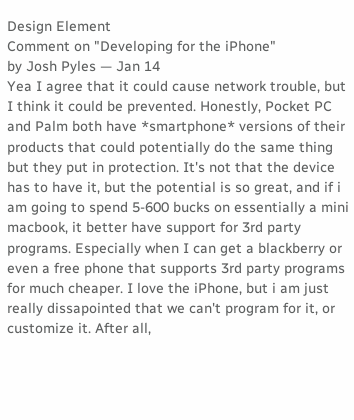Design Element
Comment on "Developing for the iPhone"
by Josh Pyles — Jan 14
Yea I agree that it could cause network trouble, but I think it could be prevented. Honestly, Pocket PC and Palm both have *smartphone* versions of their products that could potentially do the same thing but they put in protection. It's not that the device has to have it, but the potential is so great, and if i am going to spend 5-600 bucks on essentially a mini macbook, it better have support for 3rd party programs. Especially when I can get a blackberry or even a free phone that supports 3rd party programs for much cheaper. I love the iPhone, but i am just really dissapointed that we can't program for it, or customize it. After all,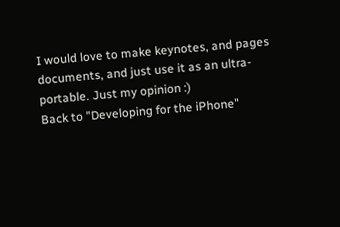I would love to make keynotes, and pages documents, and just use it as an ultra-portable. Just my opinion :)
Back to "Developing for the iPhone"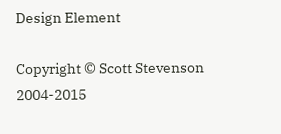Design Element

Copyright © Scott Stevenson 2004-2015